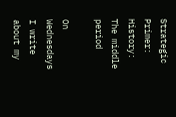Strategic Primer: History: The middle period

On Wednesdays I write about my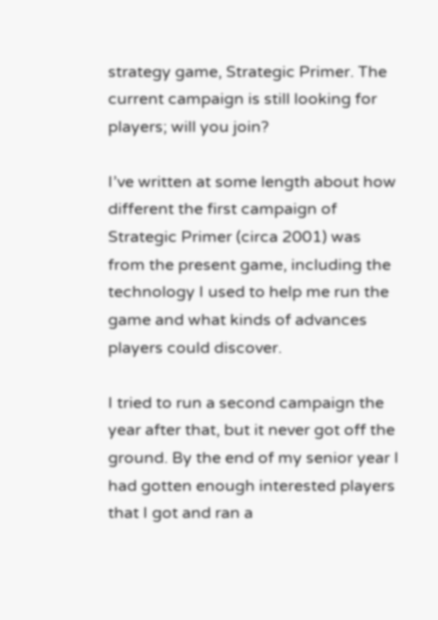strategy game, Strategic Primer. The current campaign is still looking for players; will you join?

I’ve written at some length about how different the first campaign of Strategic Primer (circa 2001) was from the present game, including the technology I used to help me run the game and what kinds of advances players could discover.

I tried to run a second campaign the year after that, but it never got off the ground. By the end of my senior year I had gotten enough interested players that I got and ran a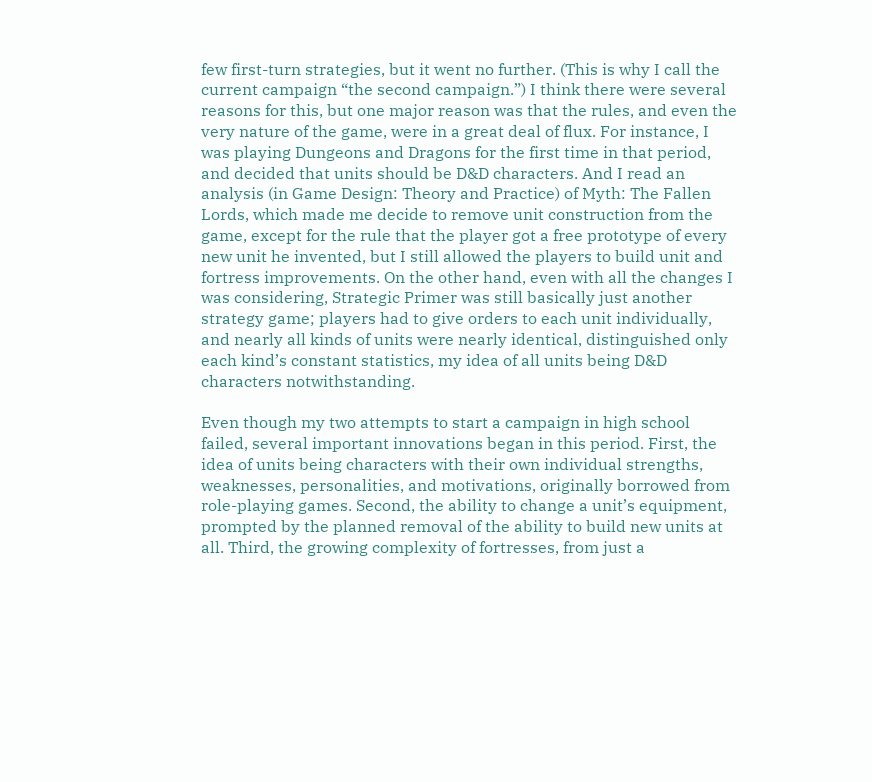few first-turn strategies, but it went no further. (This is why I call the current campaign “the second campaign.”) I think there were several reasons for this, but one major reason was that the rules, and even the very nature of the game, were in a great deal of flux. For instance, I was playing Dungeons and Dragons for the first time in that period, and decided that units should be D&D characters. And I read an analysis (in Game Design: Theory and Practice) of Myth: The Fallen Lords, which made me decide to remove unit construction from the game, except for the rule that the player got a free prototype of every new unit he invented, but I still allowed the players to build unit and fortress improvements. On the other hand, even with all the changes I was considering, Strategic Primer was still basically just another strategy game; players had to give orders to each unit individually, and nearly all kinds of units were nearly identical, distinguished only each kind’s constant statistics, my idea of all units being D&D characters notwithstanding.

Even though my two attempts to start a campaign in high school failed, several important innovations began in this period. First, the idea of units being characters with their own individual strengths, weaknesses, personalities, and motivations, originally borrowed from role-playing games. Second, the ability to change a unit’s equipment, prompted by the planned removal of the ability to build new units at all. Third, the growing complexity of fortresses, from just a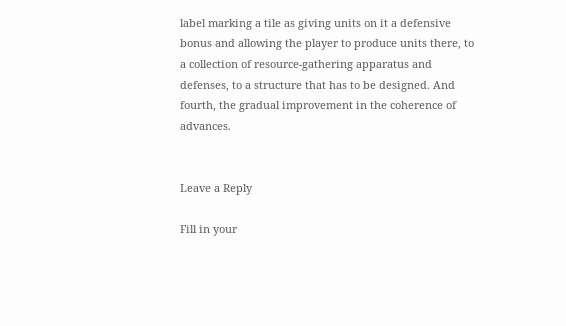label marking a tile as giving units on it a defensive bonus and allowing the player to produce units there, to a collection of resource-gathering apparatus and defenses, to a structure that has to be designed. And fourth, the gradual improvement in the coherence of advances.


Leave a Reply

Fill in your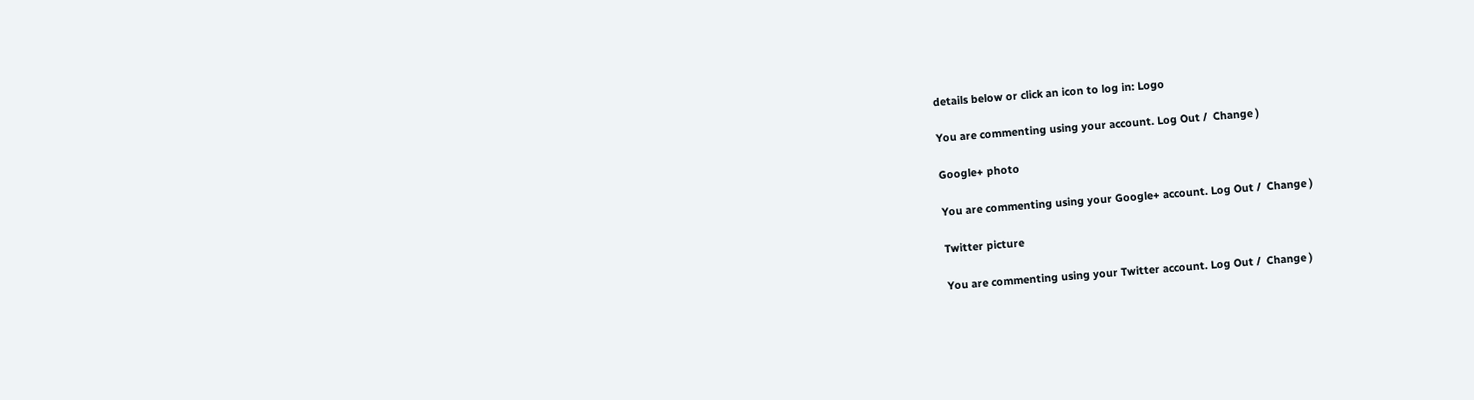details below or click an icon to log in: Logo

You are commenting using your account. Log Out /  Change )

Google+ photo

You are commenting using your Google+ account. Log Out /  Change )

Twitter picture

You are commenting using your Twitter account. Log Out /  Change )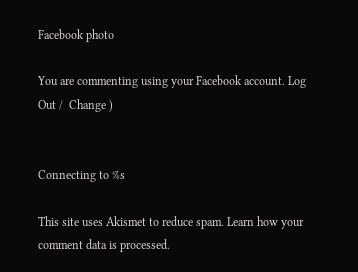Facebook photo

You are commenting using your Facebook account. Log Out /  Change )


Connecting to %s

This site uses Akismet to reduce spam. Learn how your comment data is processed.